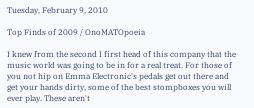Tuesday, February 9, 2010

Top Finds of 2009 / OnoMATOpoeia

I knew from the second I first head of this company that the music world was going to be in for a real treat. For those of you not hip on Emma Electronic's pedals get out there and get your hands dirty, some of the best stompboxes you will ever play. These aren't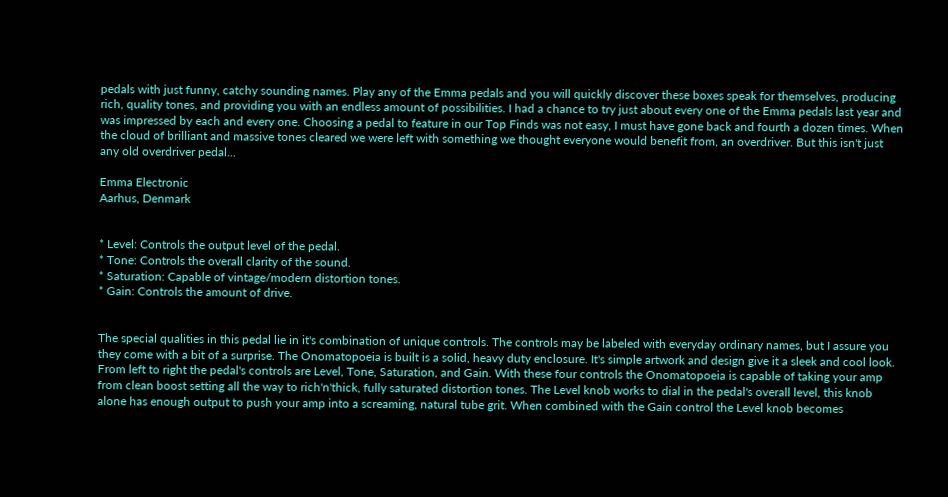pedals with just funny, catchy sounding names. Play any of the Emma pedals and you will quickly discover these boxes speak for themselves, producing rich, quality tones, and providing you with an endless amount of possibilities. I had a chance to try just about every one of the Emma pedals last year and was impressed by each and every one. Choosing a pedal to feature in our Top Finds was not easy, I must have gone back and fourth a dozen times. When the cloud of brilliant and massive tones cleared we were left with something we thought everyone would benefit from, an overdriver. But this isn't just any old overdriver pedal...

Emma Electronic
Aarhus, Denmark


* Level: Controls the output level of the pedal.
* Tone: Controls the overall clarity of the sound.
* Saturation: Capable of vintage/modern distortion tones.
* Gain: Controls the amount of drive.


The special qualities in this pedal lie in it's combination of unique controls. The controls may be labeled with everyday ordinary names, but I assure you they come with a bit of a surprise. The Onomatopoeia is built is a solid, heavy duty enclosure. It's simple artwork and design give it a sleek and cool look. From left to right the pedal's controls are Level, Tone, Saturation, and Gain. With these four controls the Onomatopoeia is capable of taking your amp from clean boost setting all the way to rich'n'thick, fully saturated distortion tones. The Level knob works to dial in the pedal's overall level, this knob alone has enough output to push your amp into a screaming, natural tube grit. When combined with the Gain control the Level knob becomes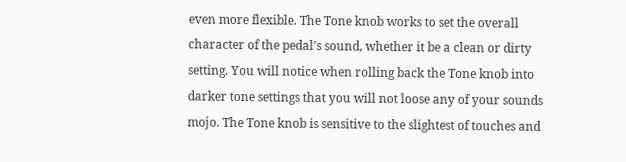even more flexible. The Tone knob works to set the overall character of the pedal's sound, whether it be a clean or dirty setting. You will notice when rolling back the Tone knob into darker tone settings that you will not loose any of your sounds mojo. The Tone knob is sensitive to the slightest of touches and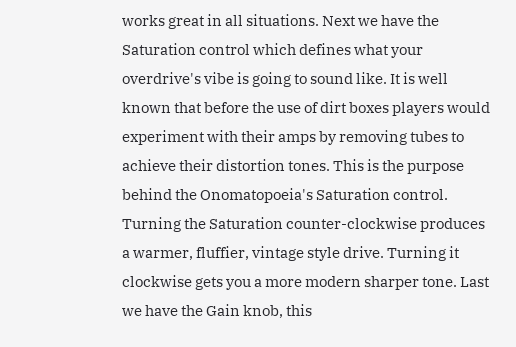works great in all situations. Next we have the Saturation control which defines what your overdrive's vibe is going to sound like. It is well known that before the use of dirt boxes players would experiment with their amps by removing tubes to achieve their distortion tones. This is the purpose behind the Onomatopoeia's Saturation control. Turning the Saturation counter-clockwise produces a warmer, fluffier, vintage style drive. Turning it clockwise gets you a more modern sharper tone. Last we have the Gain knob, this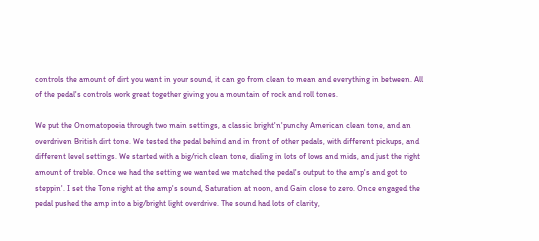controls the amount of dirt you want in your sound, it can go from clean to mean and everything in between. All of the pedal's controls work great together giving you a mountain of rock and roll tones.

We put the Onomatopoeia through two main settings, a classic bright'n'punchy American clean tone, and an overdriven British dirt tone. We tested the pedal behind and in front of other pedals, with different pickups, and different level settings. We started with a big/rich clean tone, dialing in lots of lows and mids, and just the right amount of treble. Once we had the setting we wanted we matched the pedal's output to the amp's and got to steppin'. I set the Tone right at the amp's sound, Saturation at noon, and Gain close to zero. Once engaged the pedal pushed the amp into a big/bright light overdrive. The sound had lots of clarity,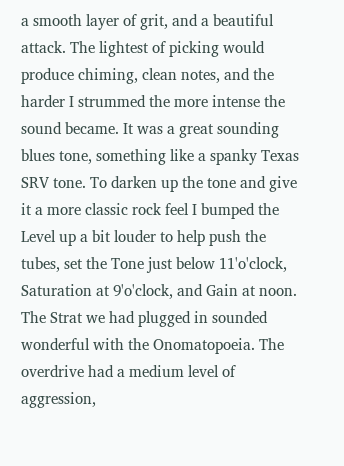a smooth layer of grit, and a beautiful attack. The lightest of picking would produce chiming, clean notes, and the harder I strummed the more intense the sound became. It was a great sounding blues tone, something like a spanky Texas SRV tone. To darken up the tone and give it a more classic rock feel I bumped the Level up a bit louder to help push the tubes, set the Tone just below 11'o'clock, Saturation at 9'o'clock, and Gain at noon. The Strat we had plugged in sounded wonderful with the Onomatopoeia. The overdrive had a medium level of aggression,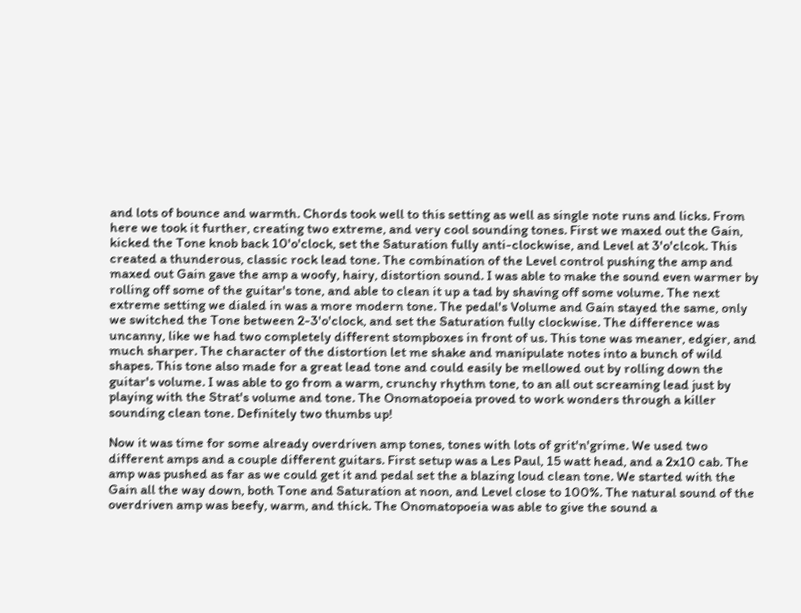and lots of bounce and warmth. Chords took well to this setting as well as single note runs and licks. From here we took it further, creating two extreme, and very cool sounding tones. First we maxed out the Gain, kicked the Tone knob back 10'o'clock, set the Saturation fully anti-clockwise, and Level at 3'o'clcok. This created a thunderous, classic rock lead tone. The combination of the Level control pushing the amp and maxed out Gain gave the amp a woofy, hairy, distortion sound. I was able to make the sound even warmer by rolling off some of the guitar's tone, and able to clean it up a tad by shaving off some volume. The next extreme setting we dialed in was a more modern tone. The pedal's Volume and Gain stayed the same, only we switched the Tone between 2-3'o'clock, and set the Saturation fully clockwise. The difference was uncanny, like we had two completely different stompboxes in front of us. This tone was meaner, edgier, and much sharper. The character of the distortion let me shake and manipulate notes into a bunch of wild shapes. This tone also made for a great lead tone and could easily be mellowed out by rolling down the guitar's volume. I was able to go from a warm, crunchy rhythm tone, to an all out screaming lead just by playing with the Strat's volume and tone. The Onomatopoeia proved to work wonders through a killer sounding clean tone. Definitely two thumbs up!

Now it was time for some already overdriven amp tones, tones with lots of grit'n'grime. We used two different amps and a couple different guitars. First setup was a Les Paul, 15 watt head, and a 2x10 cab. The amp was pushed as far as we could get it and pedal set the a blazing loud clean tone. We started with the Gain all the way down, both Tone and Saturation at noon, and Level close to 100%. The natural sound of the overdriven amp was beefy, warm, and thick. The Onomatopoeia was able to give the sound a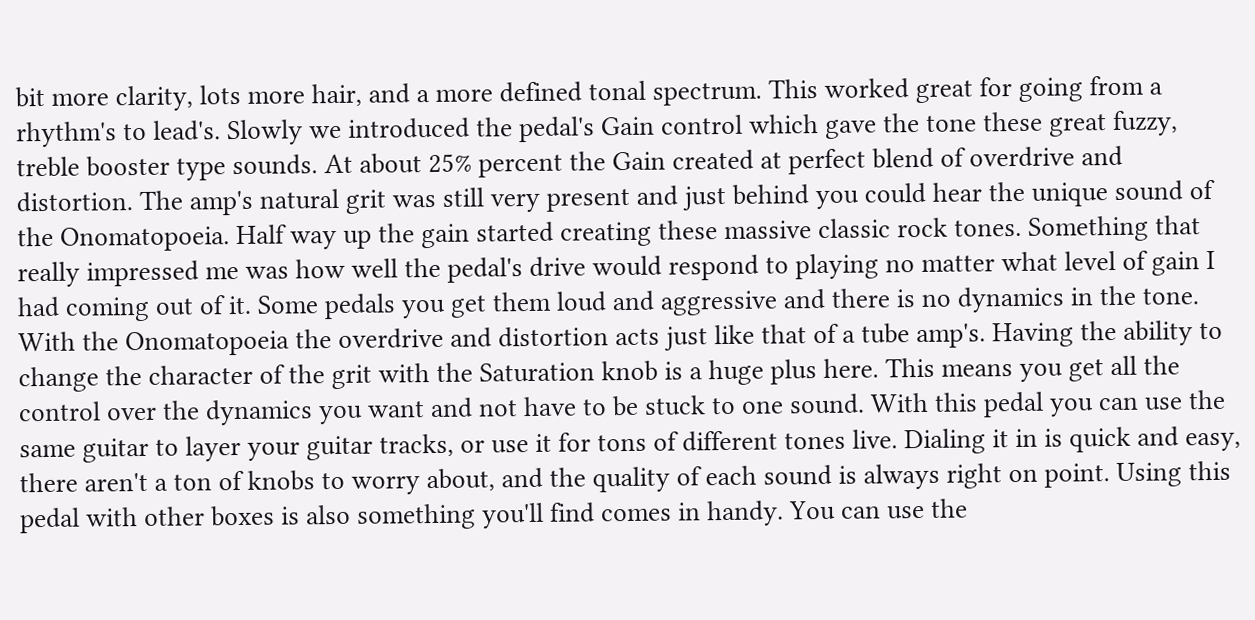bit more clarity, lots more hair, and a more defined tonal spectrum. This worked great for going from a rhythm's to lead's. Slowly we introduced the pedal's Gain control which gave the tone these great fuzzy, treble booster type sounds. At about 25% percent the Gain created at perfect blend of overdrive and distortion. The amp's natural grit was still very present and just behind you could hear the unique sound of the Onomatopoeia. Half way up the gain started creating these massive classic rock tones. Something that really impressed me was how well the pedal's drive would respond to playing no matter what level of gain I had coming out of it. Some pedals you get them loud and aggressive and there is no dynamics in the tone. With the Onomatopoeia the overdrive and distortion acts just like that of a tube amp's. Having the ability to change the character of the grit with the Saturation knob is a huge plus here. This means you get all the control over the dynamics you want and not have to be stuck to one sound. With this pedal you can use the same guitar to layer your guitar tracks, or use it for tons of different tones live. Dialing it in is quick and easy, there aren't a ton of knobs to worry about, and the quality of each sound is always right on point. Using this pedal with other boxes is also something you'll find comes in handy. You can use the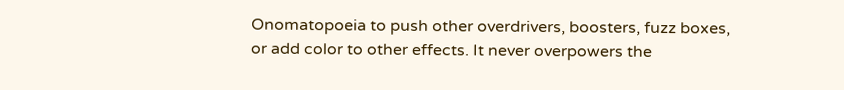Onomatopoeia to push other overdrivers, boosters, fuzz boxes, or add color to other effects. It never overpowers the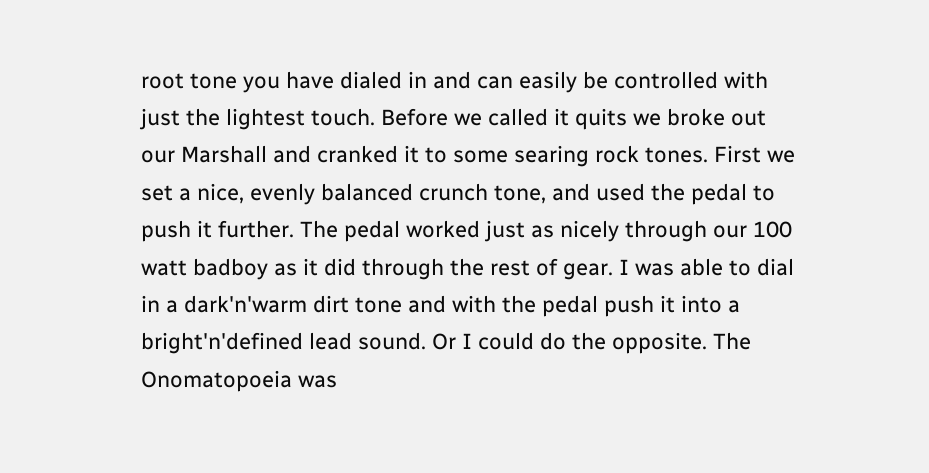root tone you have dialed in and can easily be controlled with just the lightest touch. Before we called it quits we broke out our Marshall and cranked it to some searing rock tones. First we set a nice, evenly balanced crunch tone, and used the pedal to push it further. The pedal worked just as nicely through our 100 watt badboy as it did through the rest of gear. I was able to dial in a dark'n'warm dirt tone and with the pedal push it into a bright'n'defined lead sound. Or I could do the opposite. The Onomatopoeia was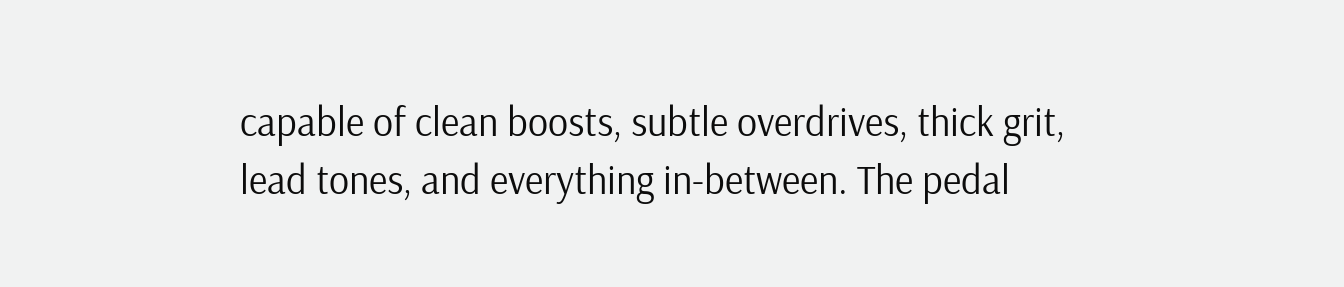capable of clean boosts, subtle overdrives, thick grit, lead tones, and everything in-between. The pedal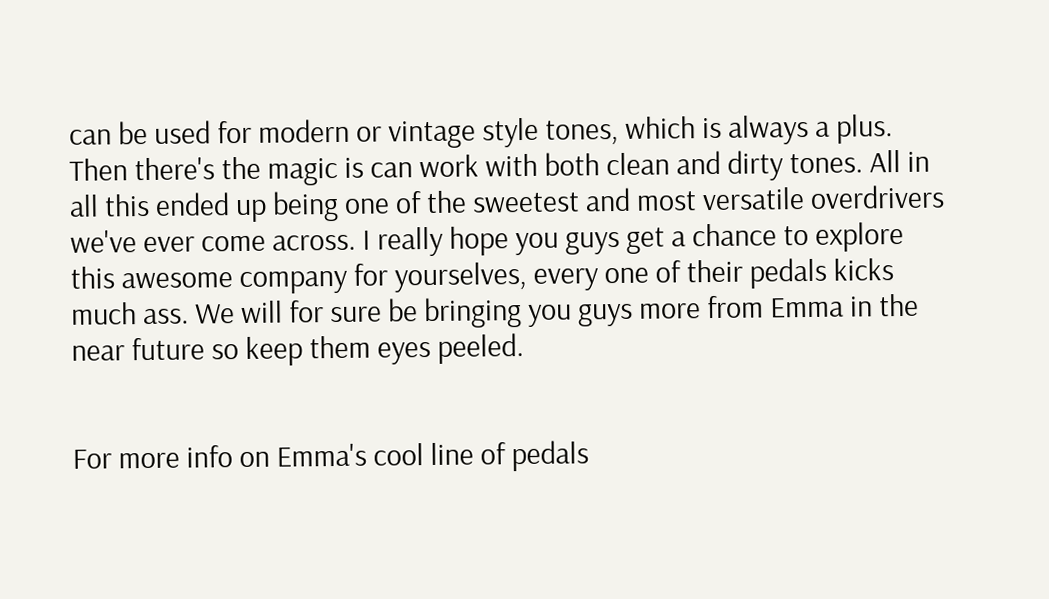can be used for modern or vintage style tones, which is always a plus. Then there's the magic is can work with both clean and dirty tones. All in all this ended up being one of the sweetest and most versatile overdrivers we've ever come across. I really hope you guys get a chance to explore this awesome company for yourselves, every one of their pedals kicks much ass. We will for sure be bringing you guys more from Emma in the near future so keep them eyes peeled.


For more info on Emma's cool line of pedals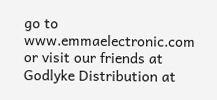go to www.emmaelectronic.com or visit our friends at Godlyke Distribution at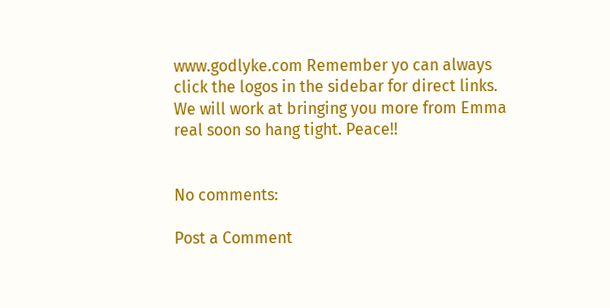www.godlyke.com Remember yo can always click the logos in the sidebar for direct links. We will work at bringing you more from Emma real soon so hang tight. Peace!!


No comments:

Post a Comment